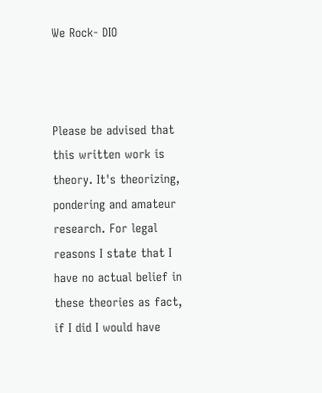We Rock- DIO



Please be advised that this written work is theory. It's theorizing, pondering and amateur research. For legal reasons I state that I have no actual belief in these theories as fact, if I did I would have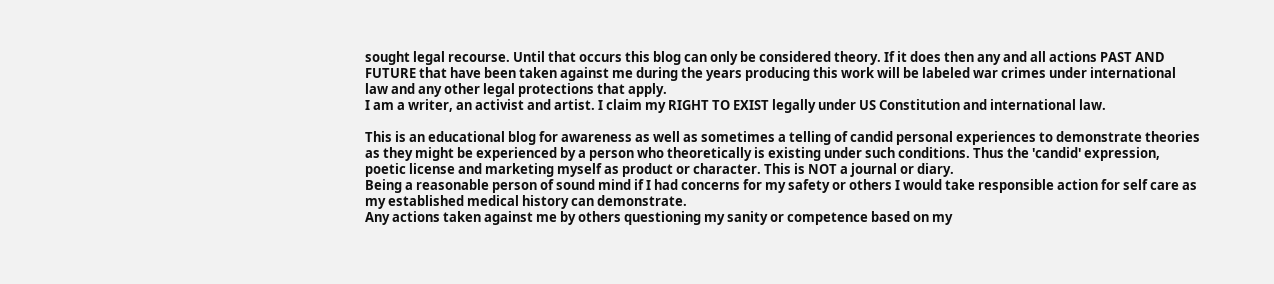sought legal recourse. Until that occurs this blog can only be considered theory. If it does then any and all actions PAST AND FUTURE that have been taken against me during the years producing this work will be labeled war crimes under international law and any other legal protections that apply.
I am a writer, an activist and artist. I claim my RIGHT TO EXIST legally under US Constitution and international law.

This is an educational blog for awareness as well as sometimes a telling of candid personal experiences to demonstrate theories as they might be experienced by a person who theoretically is existing under such conditions. Thus the 'candid' expression, poetic license and marketing myself as product or character. This is NOT a journal or diary.
Being a reasonable person of sound mind if I had concerns for my safety or others I would take responsible action for self care as my established medical history can demonstrate.
Any actions taken against me by others questioning my sanity or competence based on my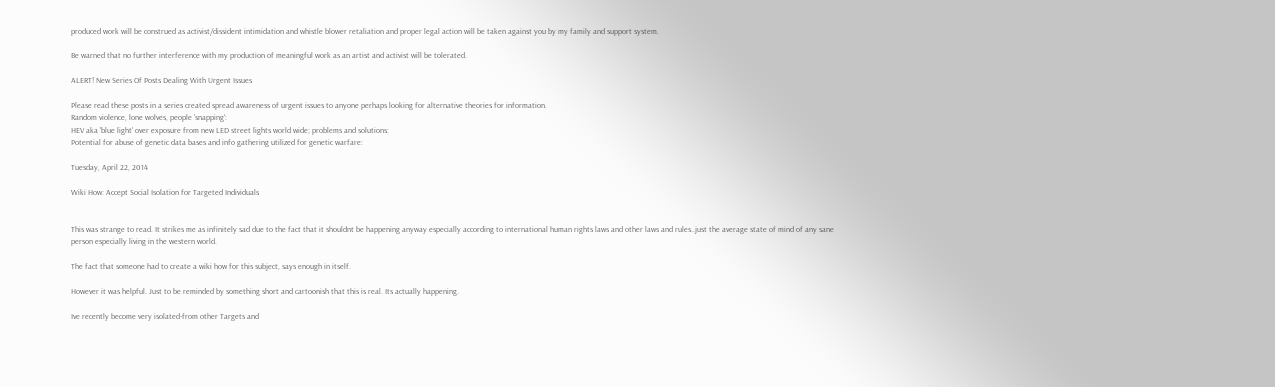produced work will be construed as activist/dissident intimidation and whistle blower retaliation and proper legal action will be taken against you by my family and support system.

Be warned that no further interference with my production of meaningful work as an artist and activist will be tolerated.

ALERT! New Series Of Posts Dealing With Urgent Issues

Please read these posts in a series created spread awareness of urgent issues to anyone perhaps looking for alternative theories for information.
Random violence, lone wolves, people 'snapping':
HEV aka 'blue light' over exposure from new LED street lights world wide; problems and solutions:
Potential for abuse of genetic data bases and info gathering utilized for genetic warfare:

Tuesday, April 22, 2014

Wiki How: Accept Social Isolation for Targeted Individuals


This was strange to read. It strikes me as infinitely sad due to the fact that it shouldnt be happening anyway especially according to international human rights laws and other laws and rules..just the average state of mind of any sane person especially living in the western world.

The fact that someone had to create a wiki how for this subject, says enough in itself.

However it was helpful. Just to be reminded by something short and cartoonish that this is real. Its actually happening.

Ive recently become very isolated-from other Targets and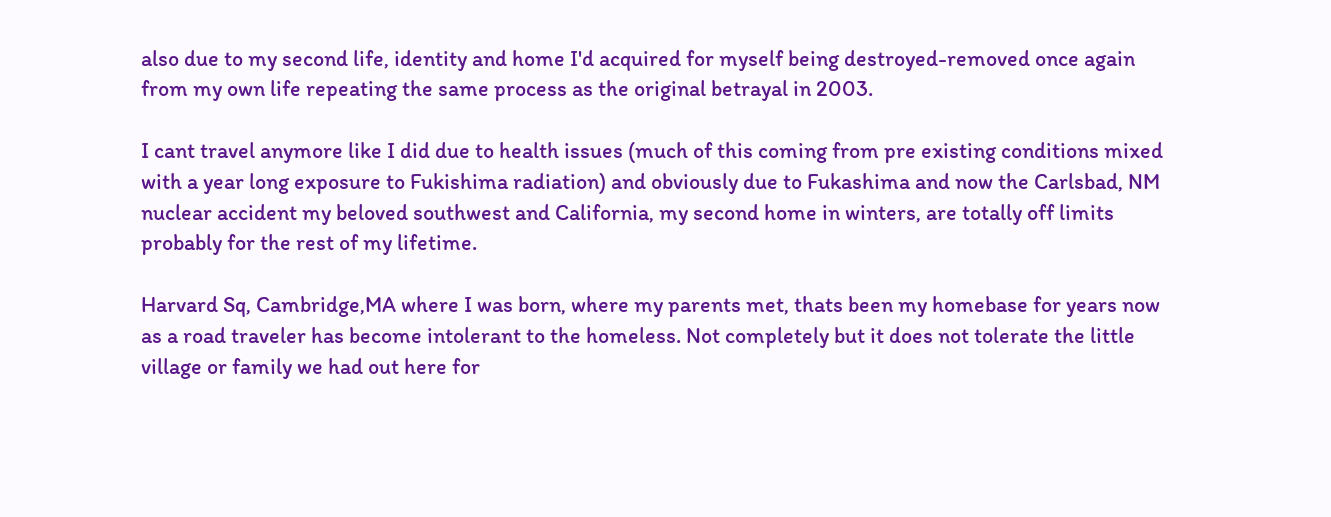also due to my second life, identity and home I'd acquired for myself being destroyed-removed once again from my own life repeating the same process as the original betrayal in 2003.

I cant travel anymore like I did due to health issues (much of this coming from pre existing conditions mixed with a year long exposure to Fukishima radiation) and obviously due to Fukashima and now the Carlsbad, NM nuclear accident my beloved southwest and California, my second home in winters, are totally off limits probably for the rest of my lifetime.

Harvard Sq, Cambridge,MA where I was born, where my parents met, thats been my homebase for years now as a road traveler has become intolerant to the homeless. Not completely but it does not tolerate the little village or family we had out here for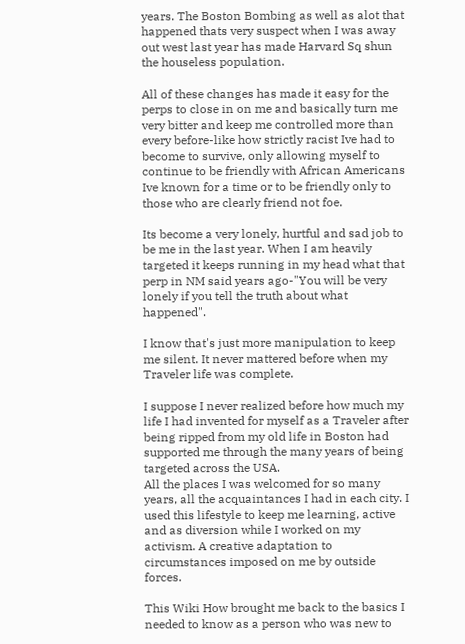years. The Boston Bombing as well as alot that happened thats very suspect when I was away out west last year has made Harvard Sq shun the houseless population.

All of these changes has made it easy for the perps to close in on me and basically turn me very bitter and keep me controlled more than every before-like how strictly racist Ive had to become to survive, only allowing myself to continue to be friendly with African Americans Ive known for a time or to be friendly only to those who are clearly friend not foe.

Its become a very lonely, hurtful and sad job to be me in the last year. When I am heavily targeted it keeps running in my head what that perp in NM said years ago-"You will be very lonely if you tell the truth about what happened".

I know that's just more manipulation to keep me silent. It never mattered before when my Traveler life was complete.

I suppose I never realized before how much my life I had invented for myself as a Traveler after being ripped from my old life in Boston had supported me through the many years of being targeted across the USA.
All the places I was welcomed for so many years, all the acquaintances I had in each city. I used this lifestyle to keep me learning, active and as diversion while I worked on my activism. A creative adaptation to circumstances imposed on me by outside forces.

This Wiki How brought me back to the basics I needed to know as a person who was new to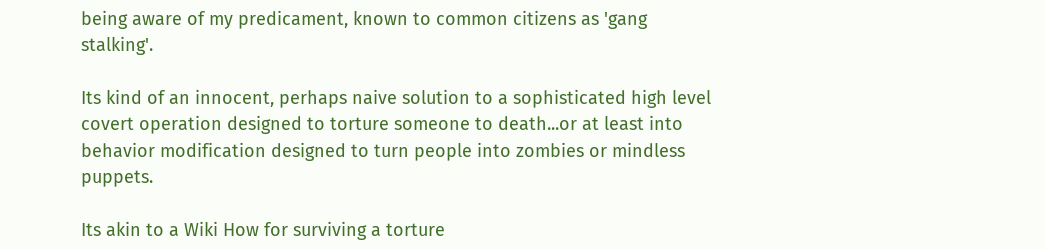being aware of my predicament, known to common citizens as 'gang stalking'.

Its kind of an innocent, perhaps naive solution to a sophisticated high level covert operation designed to torture someone to death...or at least into behavior modification designed to turn people into zombies or mindless puppets.

Its akin to a Wiki How for surviving a torture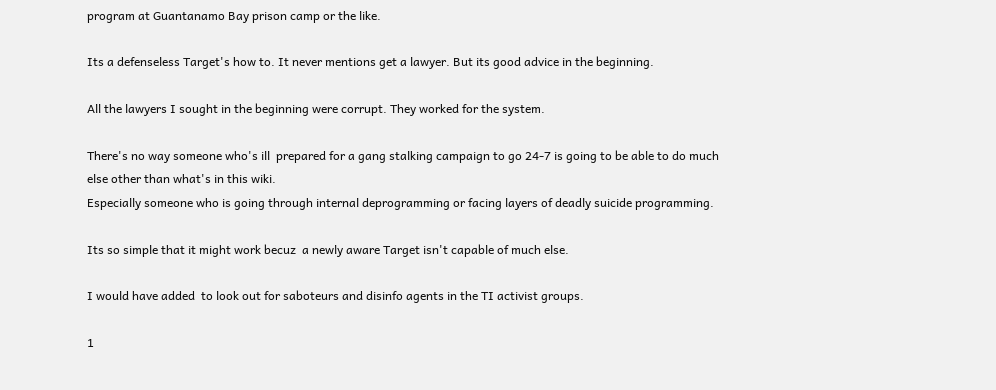program at Guantanamo Bay prison camp or the like.

Its a defenseless Target's how to. It never mentions get a lawyer. But its good advice in the beginning.

All the lawyers I sought in the beginning were corrupt. They worked for the system.

There's no way someone who's ill  prepared for a gang stalking campaign to go 24-7 is going to be able to do much else other than what's in this wiki.
Especially someone who is going through internal deprogramming or facing layers of deadly suicide programming.

Its so simple that it might work becuz  a newly aware Target isn't capable of much else.

I would have added  to look out for saboteurs and disinfo agents in the TI activist groups.

1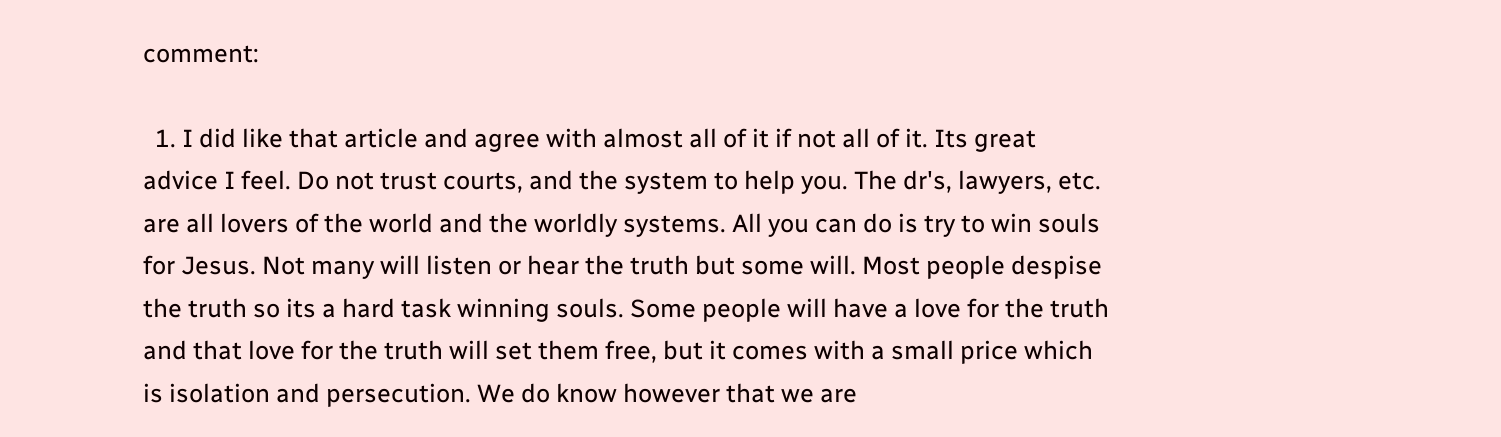comment:

  1. I did like that article and agree with almost all of it if not all of it. Its great advice I feel. Do not trust courts, and the system to help you. The dr's, lawyers, etc. are all lovers of the world and the worldly systems. All you can do is try to win souls for Jesus. Not many will listen or hear the truth but some will. Most people despise the truth so its a hard task winning souls. Some people will have a love for the truth and that love for the truth will set them free, but it comes with a small price which is isolation and persecution. We do know however that we are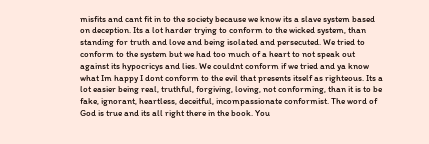misfits and cant fit in to the society because we know its a slave system based on deception. Its a lot harder trying to conform to the wicked system, than standing for truth and love and being isolated and persecuted. We tried to conform to the system but we had too much of a heart to not speak out against its hypocricys and lies. We couldnt conform if we tried and ya know what Im happy I dont conform to the evil that presents itself as righteous. Its a lot easier being real, truthful, forgiving, loving, not conforming, than it is to be fake, ignorant, heartless, deceitful, incompassionate conformist. The word of God is true and its all right there in the book. You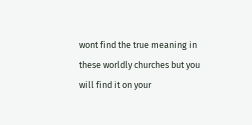wont find the true meaning in these worldly churches but you will find it on your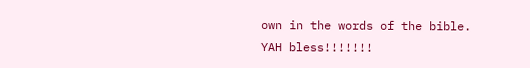own in the words of the bible. YAH bless!!!!!!!